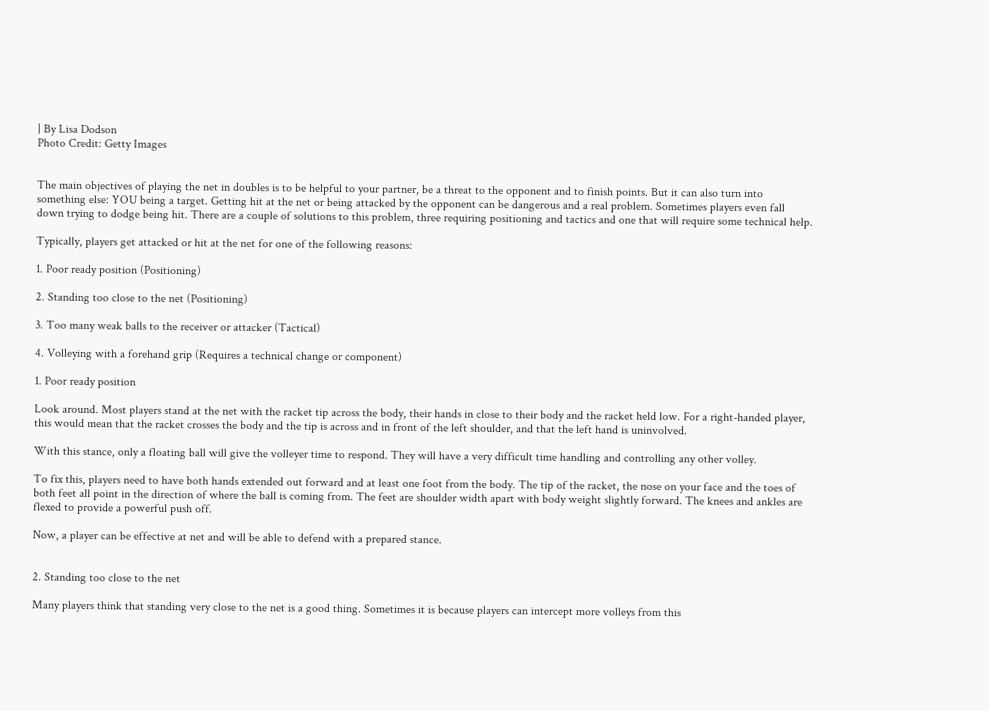| By Lisa Dodson
Photo Credit: Getty Images


The main objectives of playing the net in doubles is to be helpful to your partner, be a threat to the opponent and to finish points. But it can also turn into something else: YOU being a target. Getting hit at the net or being attacked by the opponent can be dangerous and a real problem. Sometimes players even fall down trying to dodge being hit. There are a couple of solutions to this problem, three requiring positioning and tactics and one that will require some technical help.

Typically, players get attacked or hit at the net for one of the following reasons:

1. Poor ready position (Positioning)

2. Standing too close to the net (Positioning)

3. Too many weak balls to the receiver or attacker (Tactical)

4. Volleying with a forehand grip (Requires a technical change or component)

1. Poor ready position

Look around. Most players stand at the net with the racket tip across the body, their hands in close to their body and the racket held low. For a right-handed player, this would mean that the racket crosses the body and the tip is across and in front of the left shoulder, and that the left hand is uninvolved.

With this stance, only a floating ball will give the volleyer time to respond. They will have a very difficult time handling and controlling any other volley.

To fix this, players need to have both hands extended out forward and at least one foot from the body. The tip of the racket, the nose on your face and the toes of both feet all point in the direction of where the ball is coming from. The feet are shoulder width apart with body weight slightly forward. The knees and ankles are flexed to provide a powerful push off.

Now, a player can be effective at net and will be able to defend with a prepared stance.


2. Standing too close to the net

Many players think that standing very close to the net is a good thing. Sometimes it is because players can intercept more volleys from this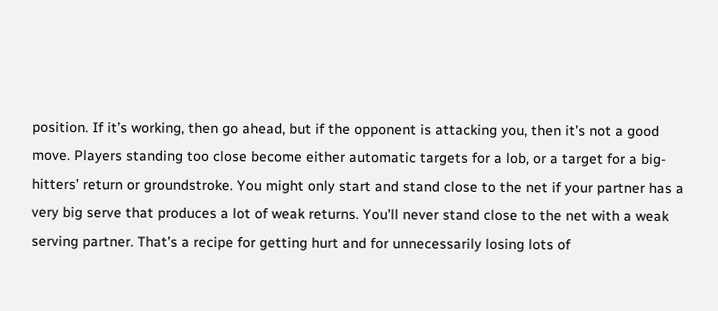position. If it’s working, then go ahead, but if the opponent is attacking you, then it’s not a good move. Players standing too close become either automatic targets for a lob, or a target for a big-hitters’ return or groundstroke. You might only start and stand close to the net if your partner has a very big serve that produces a lot of weak returns. You’ll never stand close to the net with a weak serving partner. That’s a recipe for getting hurt and for unnecessarily losing lots of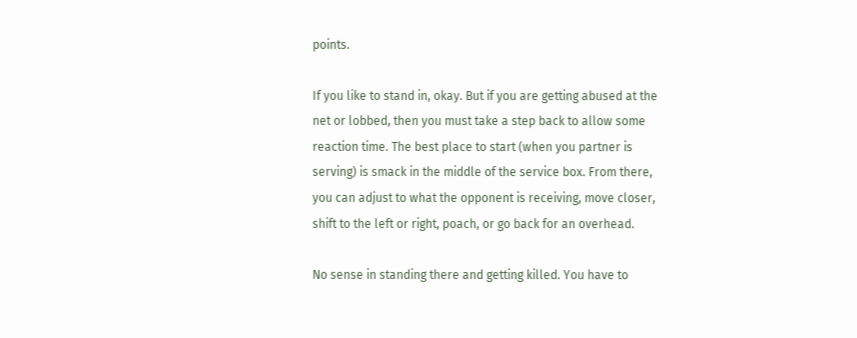points.

If you like to stand in, okay. But if you are getting abused at the net or lobbed, then you must take a step back to allow some reaction time. The best place to start (when you partner is serving) is smack in the middle of the service box. From there, you can adjust to what the opponent is receiving, move closer, shift to the left or right, poach, or go back for an overhead.

No sense in standing there and getting killed. You have to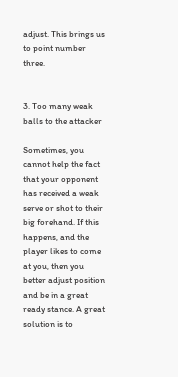adjust. This brings us to point number three.


3. Too many weak balls to the attacker

Sometimes, you cannot help the fact that your opponent has received a weak serve or shot to their big forehand. If this happens, and the player likes to come at you, then you better adjust position and be in a great ready stance. A great solution is to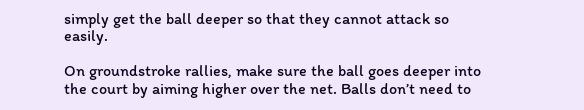simply get the ball deeper so that they cannot attack so easily.

On groundstroke rallies, make sure the ball goes deeper into the court by aiming higher over the net. Balls don’t need to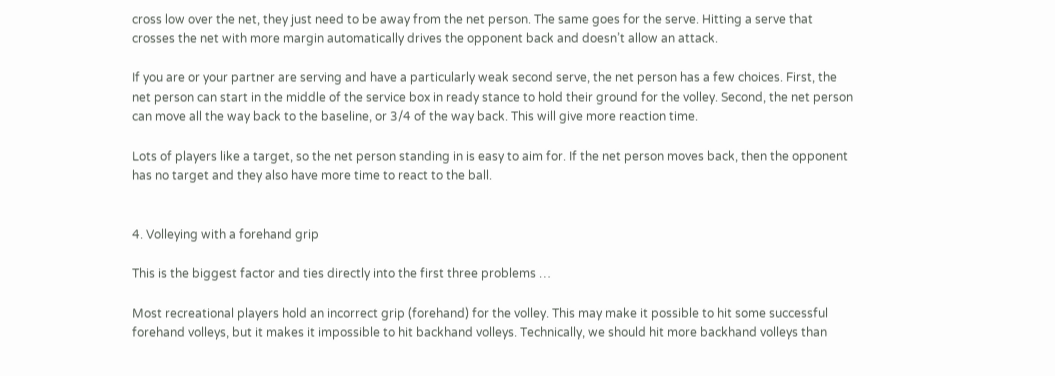cross low over the net, they just need to be away from the net person. The same goes for the serve. Hitting a serve that crosses the net with more margin automatically drives the opponent back and doesn’t allow an attack.

If you are or your partner are serving and have a particularly weak second serve, the net person has a few choices. First, the net person can start in the middle of the service box in ready stance to hold their ground for the volley. Second, the net person can move all the way back to the baseline, or 3/4 of the way back. This will give more reaction time.

Lots of players like a target, so the net person standing in is easy to aim for. If the net person moves back, then the opponent has no target and they also have more time to react to the ball.


4. Volleying with a forehand grip

This is the biggest factor and ties directly into the first three problems …

Most recreational players hold an incorrect grip (forehand) for the volley. This may make it possible to hit some successful forehand volleys, but it makes it impossible to hit backhand volleys. Technically, we should hit more backhand volleys than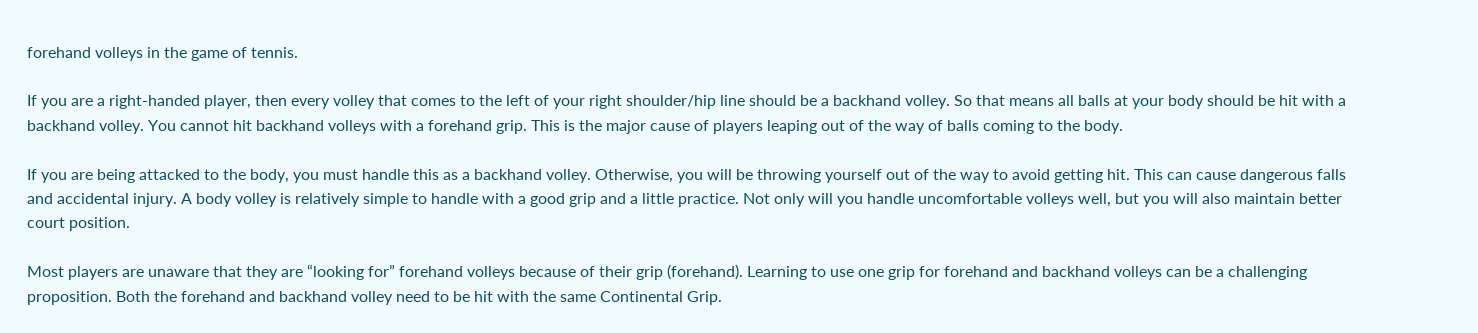forehand volleys in the game of tennis.

If you are a right-handed player, then every volley that comes to the left of your right shoulder/hip line should be a backhand volley. So that means all balls at your body should be hit with a backhand volley. You cannot hit backhand volleys with a forehand grip. This is the major cause of players leaping out of the way of balls coming to the body.

If you are being attacked to the body, you must handle this as a backhand volley. Otherwise, you will be throwing yourself out of the way to avoid getting hit. This can cause dangerous falls and accidental injury. A body volley is relatively simple to handle with a good grip and a little practice. Not only will you handle uncomfortable volleys well, but you will also maintain better court position.

Most players are unaware that they are “looking for” forehand volleys because of their grip (forehand). Learning to use one grip for forehand and backhand volleys can be a challenging proposition. Both the forehand and backhand volley need to be hit with the same Continental Grip.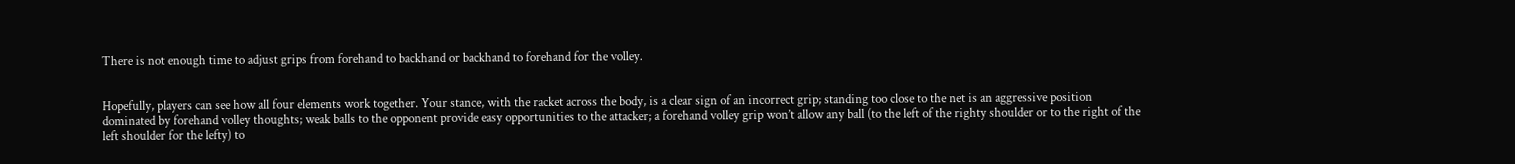There is not enough time to adjust grips from forehand to backhand or backhand to forehand for the volley.


Hopefully, players can see how all four elements work together. Your stance, with the racket across the body, is a clear sign of an incorrect grip; standing too close to the net is an aggressive position dominated by forehand volley thoughts; weak balls to the opponent provide easy opportunities to the attacker; a forehand volley grip won’t allow any ball (to the left of the righty shoulder or to the right of the left shoulder for the lefty) to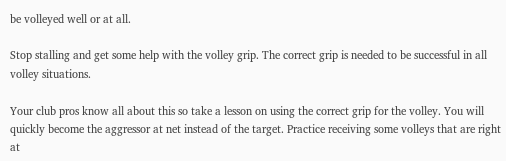be volleyed well or at all.

Stop stalling and get some help with the volley grip. The correct grip is needed to be successful in all volley situations.

Your club pros know all about this so take a lesson on using the correct grip for the volley. You will quickly become the aggressor at net instead of the target. Practice receiving some volleys that are right at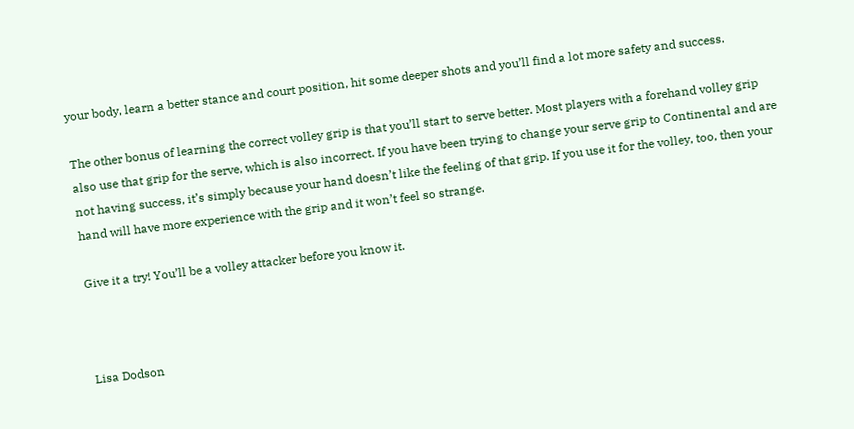your body, learn a better stance and court position, hit some deeper shots and you’ll find a lot more safety and success.

The other bonus of learning the correct volley grip is that you’ll start to serve better. Most players with a forehand volley grip also use that grip for the serve, which is also incorrect. If you have been trying to change your serve grip to Continental and are not having success, it’s simply because your hand doesn’t like the feeling of that grip. If you use it for the volley, too, then your hand will have more experience with the grip and it won’t feel so strange.

Give it a try! You’ll be a volley attacker before you know it.



Lisa Dodson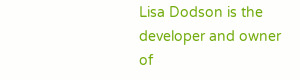Lisa Dodson is the developer and owner of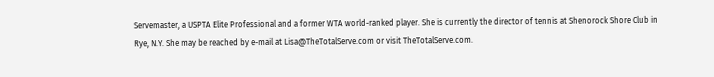Servemaster, a USPTA Elite Professional and a former WTA world-ranked player. She is currently the director of tennis at Shenorock Shore Club in Rye, N.Y. She may be reached by e-mail at Lisa@TheTotalServe.com or visit TheTotalServe.com.